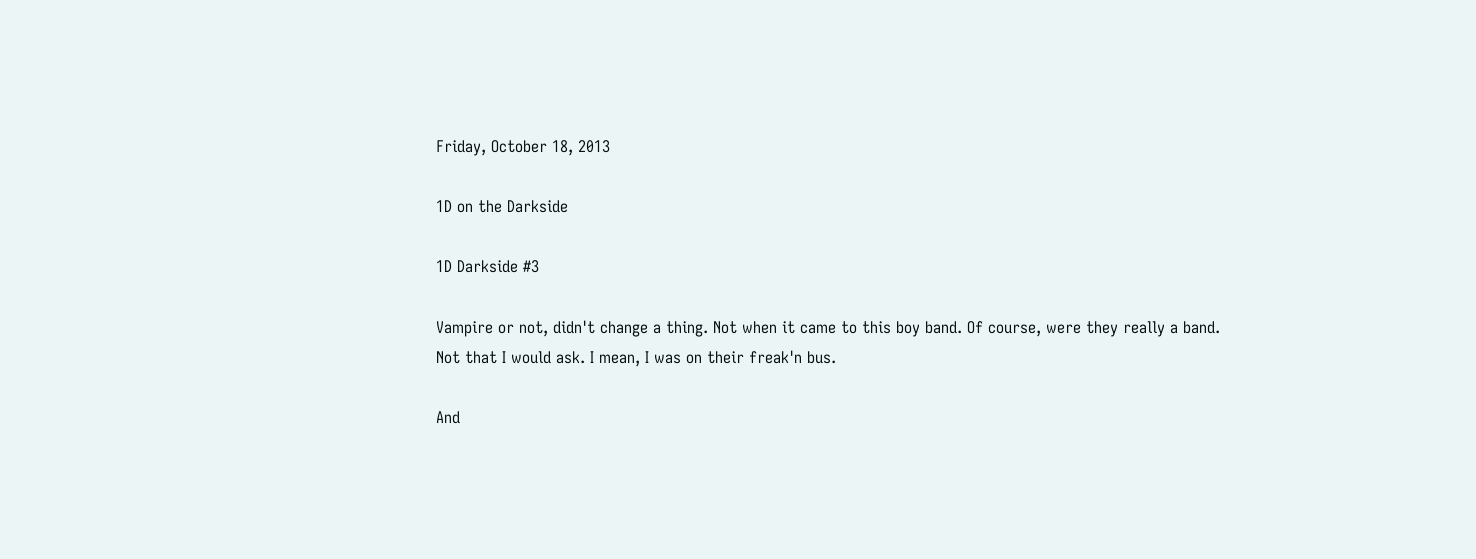Friday, October 18, 2013

1D on the Darkside

1D Darkside #3

Vampire or not, didn't change a thing. Not when it came to this boy band. Of course, were they really a band. Not that I would ask. I mean, I was on their freak'n bus.

And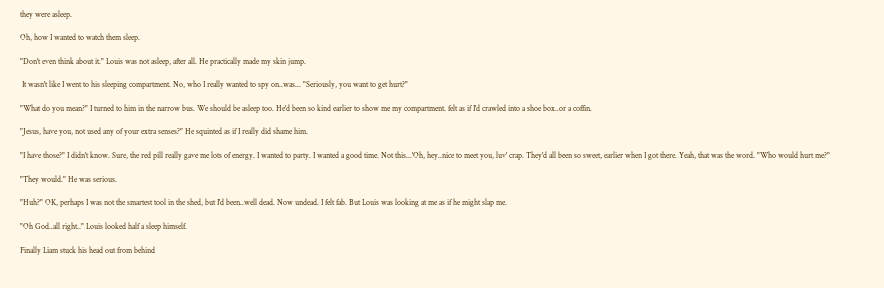they were asleep.

Oh, how I wanted to watch them sleep.

"Don't even think about it." Louis was not asleep, after all. He practically made my skin jump.

 It wasn't like I went to his sleeping compartment. No, who I really wanted to spy on..was... "Seriously, you want to get hurt?"

"What do you mean?" I turned to him in the narrow bus. We should be asleep too. He'd been so kind earlier to show me my compartment. felt as if I'd crawled into a shoe box..or a coffin.

"Jesus, have you, not used any of your extra senses?" He squinted as if I really did shame him.

"I have those?" I didn't know. Sure, the red pill really gave me lots of energy. I wanted to party. I wanted a good time. Not this...'Oh, hey..nice to meet you, luv' crap. They'd all been so sweet, earlier when I got there. Yeah, that was the word. "Who would hurt me?"

"They would." He was serious.

"Huh?" OK, perhaps I was not the smartest tool in the shed, but I'd been..well dead. Now undead. I felt fab. But Louis was looking at me as if he might slap me.

"Oh God..all right.." Louis looked half a sleep himself.

Finally Liam stuck his head out from behind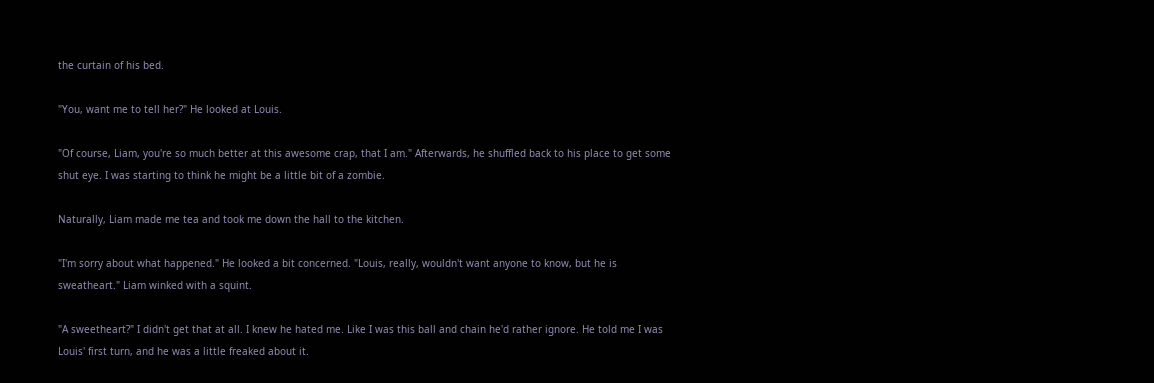the curtain of his bed.

"You, want me to tell her?" He looked at Louis.

"Of course, Liam, you're so much better at this awesome crap, that I am." Afterwards, he shuffled back to his place to get some shut eye. I was starting to think he might be a little bit of a zombie.

Naturally, Liam made me tea and took me down the hall to the kitchen.

"I'm sorry about what happened." He looked a bit concerned. "Louis, really, wouldn't want anyone to know, but he is sweatheart." Liam winked with a squint.

"A sweetheart?" I didn't get that at all. I knew he hated me. Like I was this ball and chain he'd rather ignore. He told me I was Louis' first turn, and he was a little freaked about it.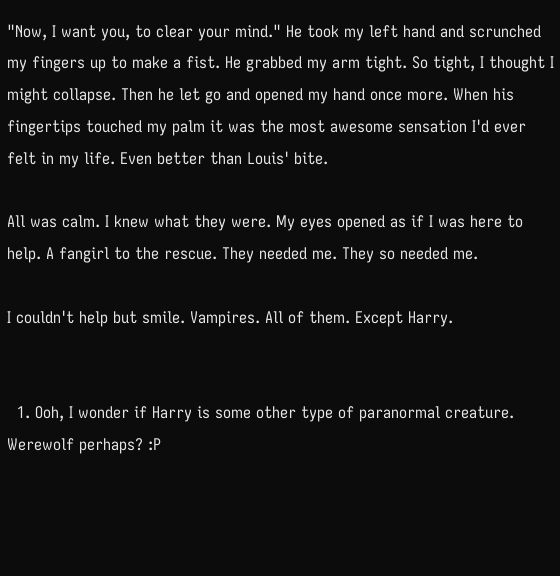"Now, I want you, to clear your mind." He took my left hand and scrunched my fingers up to make a fist. He grabbed my arm tight. So tight, I thought I might collapse. Then he let go and opened my hand once more. When his fingertips touched my palm it was the most awesome sensation I'd ever felt in my life. Even better than Louis' bite.

All was calm. I knew what they were. My eyes opened as if I was here to help. A fangirl to the rescue. They needed me. They so needed me.

I couldn't help but smile. Vampires. All of them. Except Harry.


  1. Ooh, I wonder if Harry is some other type of paranormal creature. Werewolf perhaps? :P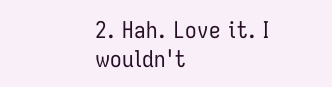2. Hah. Love it. I wouldn't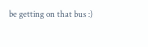be getting on that bus :)